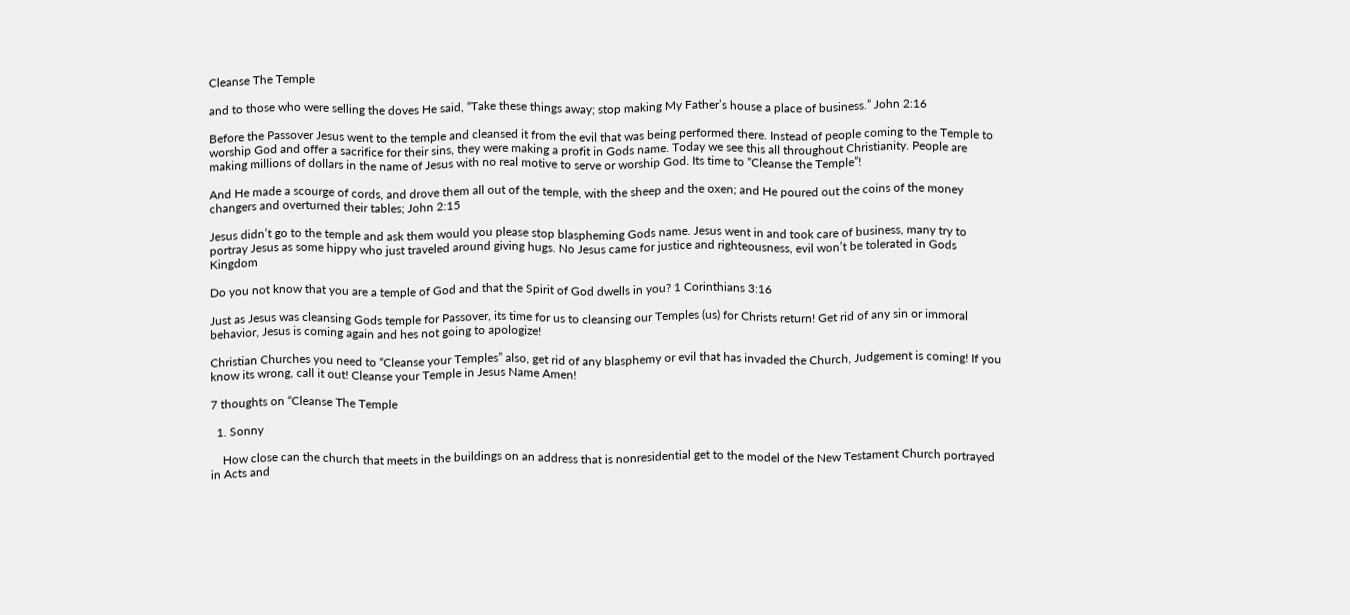Cleanse The Temple

and to those who were selling the doves He said, “Take these things away; stop making My Father’s house a place of business.” John 2:16

Before the Passover Jesus went to the temple and cleansed it from the evil that was being performed there. Instead of people coming to the Temple to worship God and offer a sacrifice for their sins, they were making a profit in Gods name. Today we see this all throughout Christianity. People are making millions of dollars in the name of Jesus with no real motive to serve or worship God. Its time to “Cleanse the Temple”!

And He made a scourge of cords, and drove them all out of the temple, with the sheep and the oxen; and He poured out the coins of the money changers and overturned their tables; John 2:15

Jesus didn’t go to the temple and ask them would you please stop blaspheming Gods name. Jesus went in and took care of business, many try to portray Jesus as some hippy who just traveled around giving hugs. No Jesus came for justice and righteousness, evil won’t be tolerated in Gods Kingdom

Do you not know that you are a temple of God and that the Spirit of God dwells in you? 1 Corinthians 3:16

Just as Jesus was cleansing Gods temple for Passover, its time for us to cleansing our Temples (us) for Christs return! Get rid of any sin or immoral behavior, Jesus is coming again and hes not going to apologize!

Christian Churches you need to “Cleanse your Temples” also, get rid of any blasphemy or evil that has invaded the Church, Judgement is coming! If you know its wrong, call it out! Cleanse your Temple in Jesus Name Amen!

7 thoughts on “Cleanse The Temple

  1. Sonny

    How close can the church that meets in the buildings on an address that is nonresidential get to the model of the New Testament Church portrayed in Acts and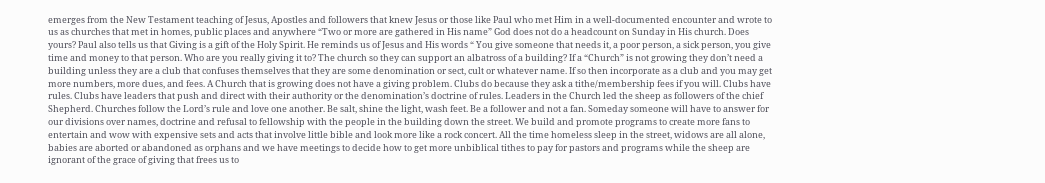emerges from the New Testament teaching of Jesus, Apostles and followers that knew Jesus or those like Paul who met Him in a well-documented encounter and wrote to us as churches that met in homes, public places and anywhere “Two or more are gathered in His name” God does not do a headcount on Sunday in His church. Does yours? Paul also tells us that Giving is a gift of the Holy Spirit. He reminds us of Jesus and His words “ You give someone that needs it, a poor person, a sick person, you give time and money to that person. Who are you really giving it to? The church so they can support an albatross of a building? If a “Church” is not growing they don’t need a building unless they are a club that confuses themselves that they are some denomination or sect, cult or whatever name. If so then incorporate as a club and you may get more numbers, more dues, and fees. A Church that is growing does not have a giving problem. Clubs do because they ask a tithe/membership fees if you will. Clubs have rules. Clubs have leaders that push and direct with their authority or the denomination’s doctrine of rules. Leaders in the Church led the sheep as followers of the chief Shepherd. Churches follow the Lord’s rule and love one another. Be salt, shine the light, wash feet. Be a follower and not a fan. Someday someone will have to answer for our divisions over names, doctrine and refusal to fellowship with the people in the building down the street. We build and promote programs to create more fans to entertain and wow with expensive sets and acts that involve little bible and look more like a rock concert. All the time homeless sleep in the street, widows are all alone, babies are aborted or abandoned as orphans and we have meetings to decide how to get more unbiblical tithes to pay for pastors and programs while the sheep are ignorant of the grace of giving that frees us to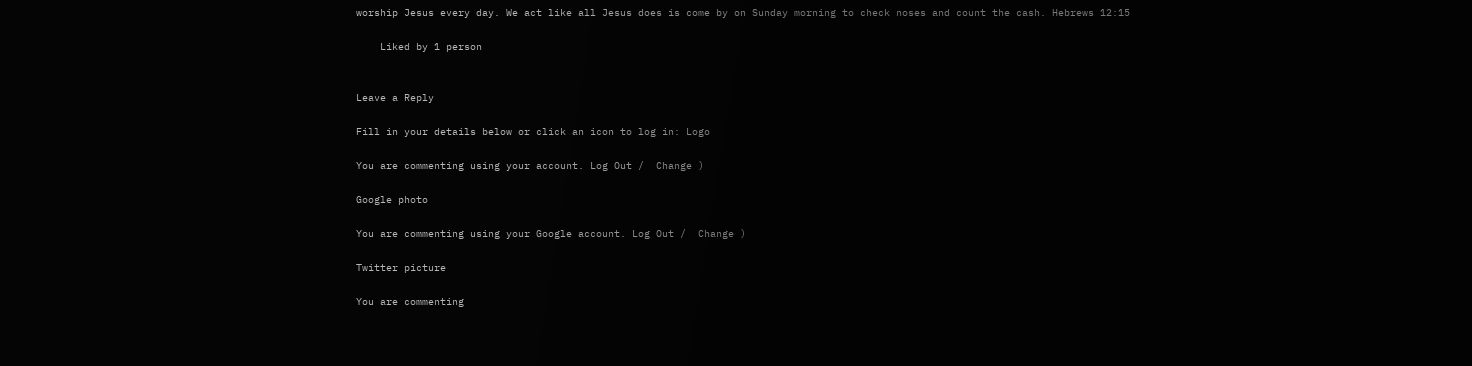worship Jesus every day. We act like all Jesus does is come by on Sunday morning to check noses and count the cash. Hebrews 12:15

    Liked by 1 person


Leave a Reply

Fill in your details below or click an icon to log in: Logo

You are commenting using your account. Log Out /  Change )

Google photo

You are commenting using your Google account. Log Out /  Change )

Twitter picture

You are commenting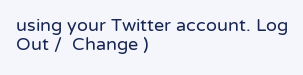using your Twitter account. Log Out /  Change )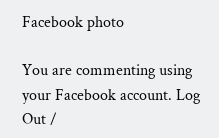Facebook photo

You are commenting using your Facebook account. Log Out /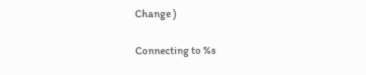Change )

Connecting to %s